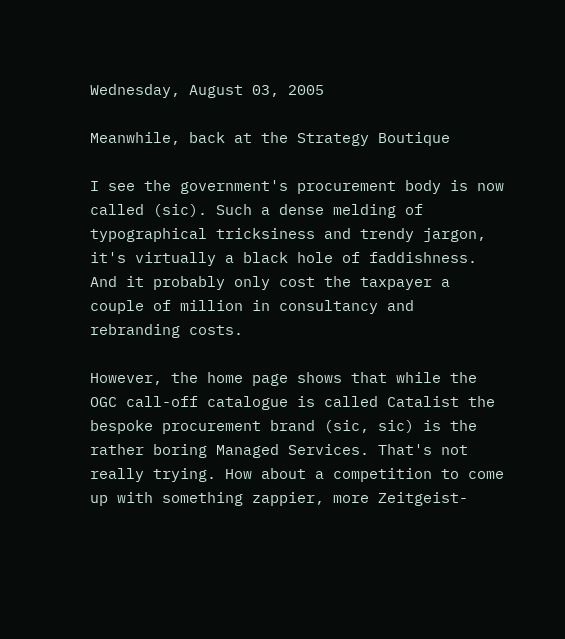Wednesday, August 03, 2005

Meanwhile, back at the Strategy Boutique

I see the government's procurement body is now called (sic). Such a dense melding of typographical tricksiness and trendy jargon, it's virtually a black hole of faddishness. And it probably only cost the taxpayer a couple of million in consultancy and rebranding costs.

However, the home page shows that while the OGC call-off catalogue is called Catalist the bespoke procurement brand (sic, sic) is the rather boring Managed Services. That's not really trying. How about a competition to come up with something zappier, more Zeitgeist-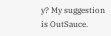y? My suggestion is OutSauce.